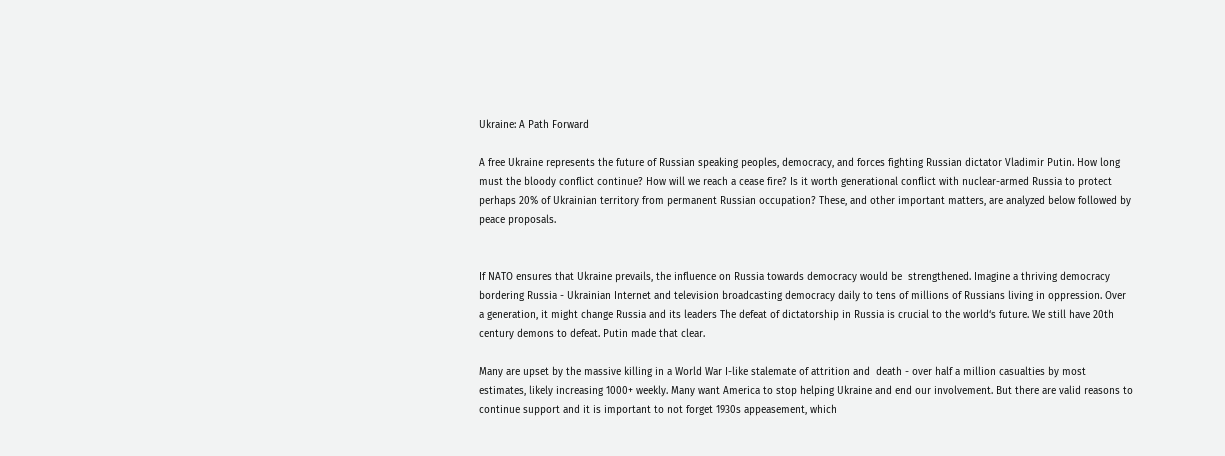Ukraine: A Path Forward

A free Ukraine represents the future of Russian speaking peoples, democracy, and forces fighting Russian dictator Vladimir Putin. How long must the bloody conflict continue? How will we reach a cease fire? Is it worth generational conflict with nuclear-armed Russia to protect perhaps 20% of Ukrainian territory from permanent Russian occupation? These, and other important matters, are analyzed below followed by peace proposals.


If NATO ensures that Ukraine prevails, the influence on Russia towards democracy would be  strengthened. Imagine a thriving democracy bordering Russia - Ukrainian Internet and television broadcasting democracy daily to tens of millions of Russians living in oppression. Over a generation, it might change Russia and its leaders The defeat of dictatorship in Russia is crucial to the world‘s future. We still have 20th century demons to defeat. Putin made that clear.

Many are upset by the massive killing in a World War I-like stalemate of attrition and  death - over half a million casualties by most estimates, likely increasing 1000+ weekly. Many want America to stop helping Ukraine and end our involvement. But there are valid reasons to continue support and it is important to not forget 1930s appeasement, which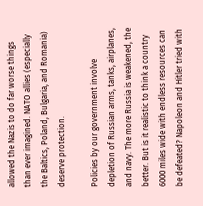allowed the Nazis to do far worse things than ever imagined. NATO allies (especially the Baltics, Poland, Bulgaria, and Romania) deserve protection.

Policies by our government involve depletion of Russian arms, tanks, airplanes, and navy. The more Russia is weakened, the better. But is it realistic to think a country 6000 miles wide with endless resources can be defeated? Napoleon and Hitler tried with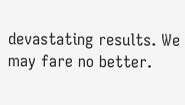devastating results. We may fare no better.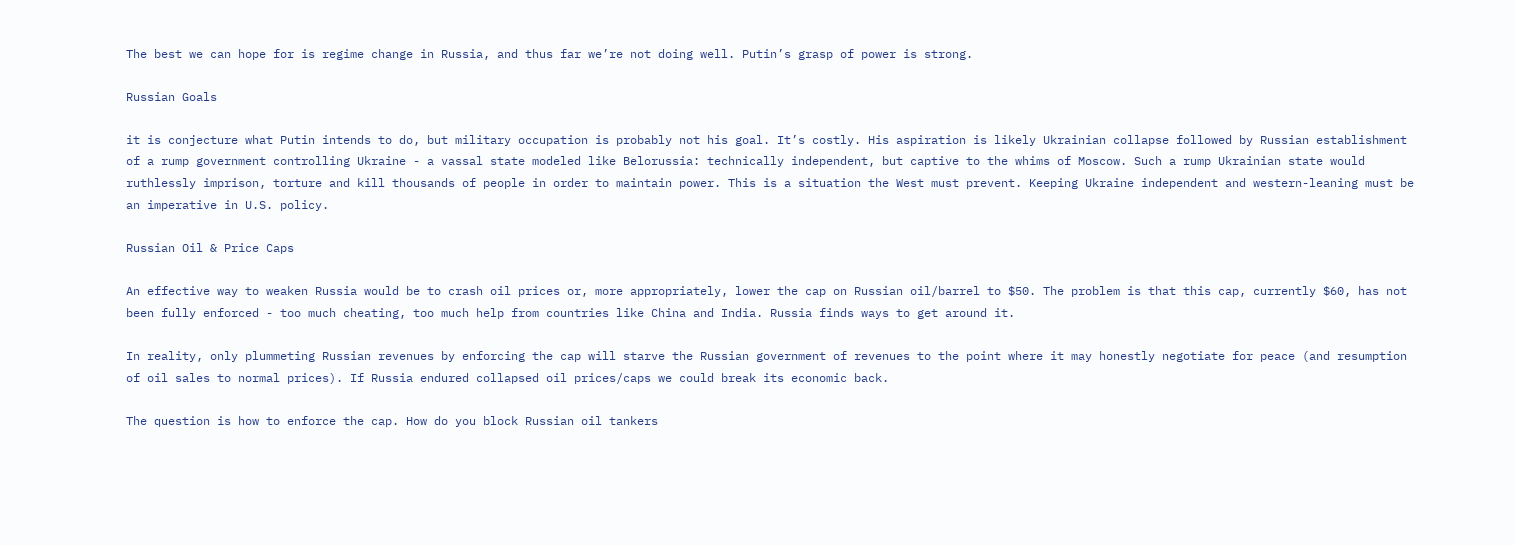The best we can hope for is regime change in Russia, and thus far we’re not doing well. Putin’s grasp of power is strong.

Russian Goals

it is conjecture what Putin intends to do, but military occupation is probably not his goal. It’s costly. His aspiration is likely Ukrainian collapse followed by Russian establishment of a rump government controlling Ukraine - a vassal state modeled like Belorussia: technically independent, but captive to the whims of Moscow. Such a rump Ukrainian state would ruthlessly imprison, torture and kill thousands of people in order to maintain power. This is a situation the West must prevent. Keeping Ukraine independent and western-leaning must be an imperative in U.S. policy.

Russian Oil & Price Caps

An effective way to weaken Russia would be to crash oil prices or, more appropriately, lower the cap on Russian oil/barrel to $50. The problem is that this cap, currently $60, has not been fully enforced - too much cheating, too much help from countries like China and India. Russia finds ways to get around it.

In reality, only plummeting Russian revenues by enforcing the cap will starve the Russian government of revenues to the point where it may honestly negotiate for peace (and resumption of oil sales to normal prices). If Russia endured collapsed oil prices/caps we could break its economic back.

The question is how to enforce the cap. How do you block Russian oil tankers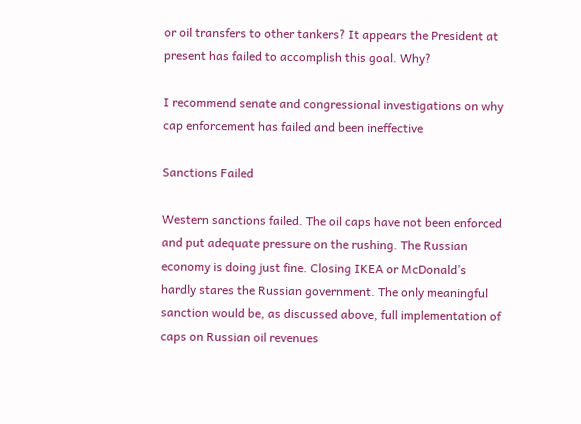or oil transfers to other tankers? It appears the President at present has failed to accomplish this goal. Why?

I recommend senate and congressional investigations on why cap enforcement has failed and been ineffective

Sanctions Failed

Western sanctions failed. The oil caps have not been enforced and put adequate pressure on the rushing. The Russian economy is doing just fine. Closing IKEA or McDonald’s hardly stares the Russian government. The only meaningful sanction would be, as discussed above, full implementation of caps on Russian oil revenues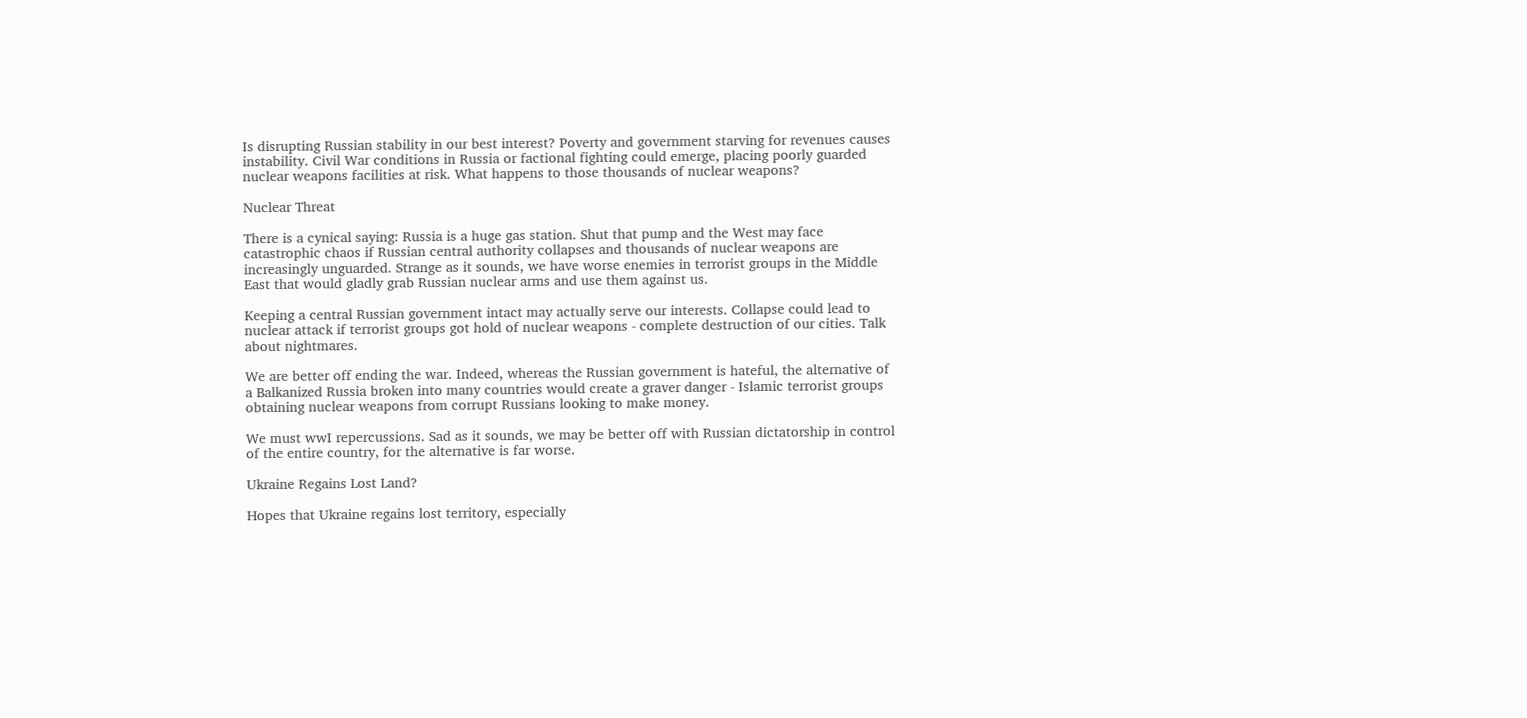Is disrupting Russian stability in our best interest? Poverty and government starving for revenues causes instability. Civil War conditions in Russia or factional fighting could emerge, placing poorly guarded nuclear weapons facilities at risk. What happens to those thousands of nuclear weapons?

Nuclear Threat

There is a cynical saying: Russia is a huge gas station. Shut that pump and the West may face catastrophic chaos if Russian central authority collapses and thousands of nuclear weapons are increasingly unguarded. Strange as it sounds, we have worse enemies in terrorist groups in the Middle East that would gladly grab Russian nuclear arms and use them against us.

Keeping a central Russian government intact may actually serve our interests. Collapse could lead to nuclear attack if terrorist groups got hold of nuclear weapons - complete destruction of our cities. Talk about nightmares.

We are better off ending the war. Indeed, whereas the Russian government is hateful, the alternative of a Balkanized Russia broken into many countries would create a graver danger - Islamic terrorist groups obtaining nuclear weapons from corrupt Russians looking to make money.

We must wwI repercussions. Sad as it sounds, we may be better off with Russian dictatorship in control of the entire country, for the alternative is far worse.

Ukraine Regains Lost Land?

Hopes that Ukraine regains lost territory, especially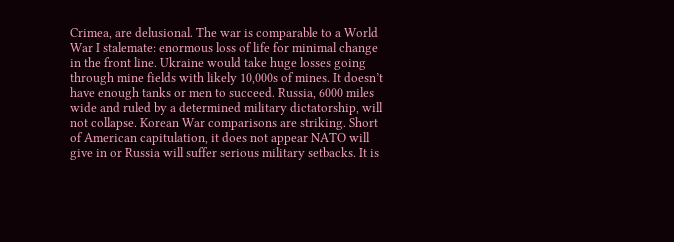Crimea, are delusional. The war is comparable to a World War I stalemate: enormous loss of life for minimal change in the front line. Ukraine would take huge losses going through mine fields with likely 10,000s of mines. It doesn’t have enough tanks or men to succeed. Russia, 6000 miles wide and ruled by a determined military dictatorship, will not collapse. Korean War comparisons are striking. Short of American capitulation, it does not appear NATO will give in or Russia will suffer serious military setbacks. It is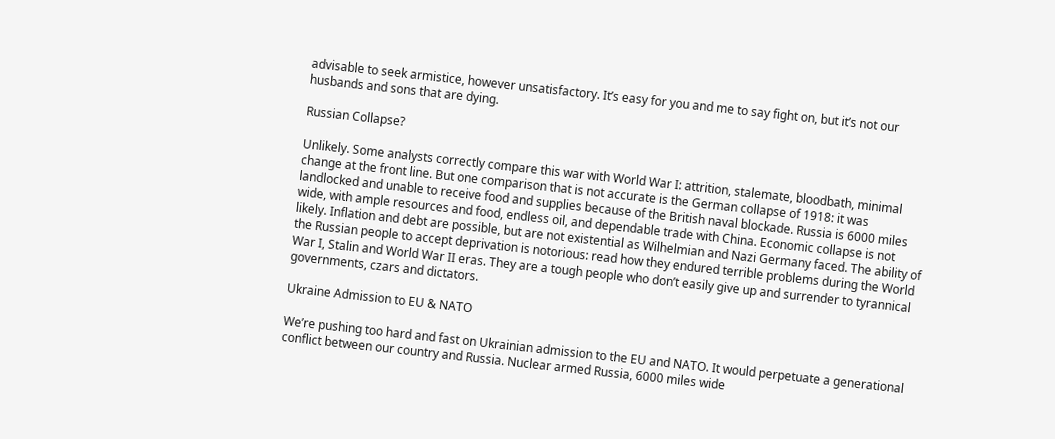advisable to seek armistice, however unsatisfactory. It’s easy for you and me to say fight on, but it’s not our husbands and sons that are dying.

Russian Collapse?

Unlikely. Some analysts correctly compare this war with World War I: attrition, stalemate, bloodbath, minimal change at the front line. But one comparison that is not accurate is the German collapse of 1918: it was landlocked and unable to receive food and supplies because of the British naval blockade. Russia is 6000 miles wide, with ample resources and food, endless oil, and dependable trade with China. Economic collapse is not likely. Inflation and debt are possible, but are not existential as Wilhelmian and Nazi Germany faced. The ability of the Russian people to accept deprivation is notorious: read how they endured terrible problems during the World War I, Stalin and World War II eras. They are a tough people who don’t easily give up and surrender to tyrannical governments, czars and dictators.

Ukraine Admission to EU & NATO

We’re pushing too hard and fast on Ukrainian admission to the EU and NATO. It would perpetuate a generational conflict between our country and Russia. Nuclear armed Russia, 6000 miles wide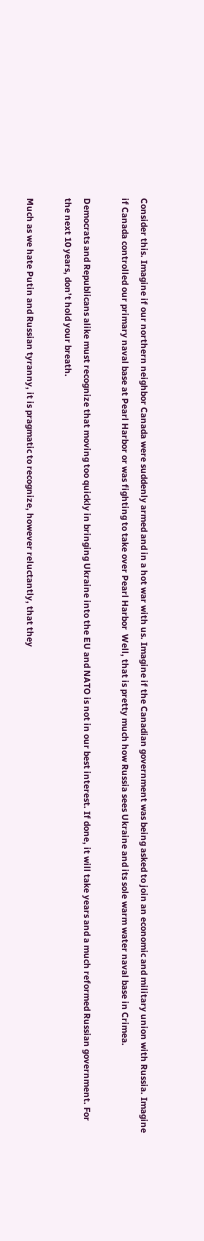Consider this. Imagine if our northern neighbor Canada were suddenly armed and in a hot war with us. Imagine if the Canadian government was being asked to join an economic and military union with Russia. Imagine if Canada controlled our primary naval base at Pearl Harbor or was fighting to take over Pearl Harbor  Well, that is pretty much how Russia sees Ukraine and its sole warm water naval base in Crimea.

Democrats and Republicans alike must recognize that moving too quickly in bringing Ukraine into the EU and NATO is not in our best interest. If done, it will take years and a much reformed Russian government. For the next 10 years, don’t hold your breath.

Much as we hate Putin and Russian tyranny, it is pragmatic to recognize, however reluctantly, that they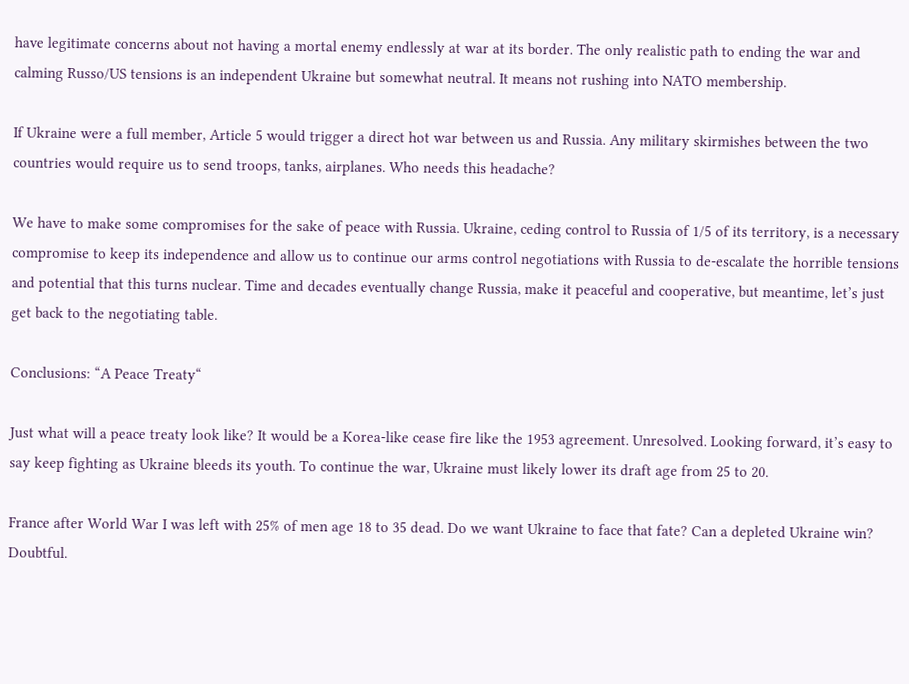have legitimate concerns about not having a mortal enemy endlessly at war at its border. The only realistic path to ending the war and calming Russo/US tensions is an independent Ukraine but somewhat neutral. It means not rushing into NATO membership.

If Ukraine were a full member, Article 5 would trigger a direct hot war between us and Russia. Any military skirmishes between the two countries would require us to send troops, tanks, airplanes. Who needs this headache?

We have to make some compromises for the sake of peace with Russia. Ukraine, ceding control to Russia of 1/5 of its territory, is a necessary compromise to keep its independence and allow us to continue our arms control negotiations with Russia to de-escalate the horrible tensions and potential that this turns nuclear. Time and decades eventually change Russia, make it peaceful and cooperative, but meantime, let’s just get back to the negotiating table.

Conclusions: “A Peace Treaty“

Just what will a peace treaty look like? It would be a Korea-like cease fire like the 1953 agreement. Unresolved. Looking forward, it’s easy to say keep fighting as Ukraine bleeds its youth. To continue the war, Ukraine must likely lower its draft age from 25 to 20.

France after World War I was left with 25% of men age 18 to 35 dead. Do we want Ukraine to face that fate? Can a depleted Ukraine win? Doubtful.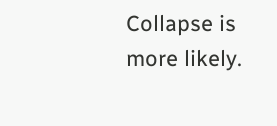Collapse is more likely.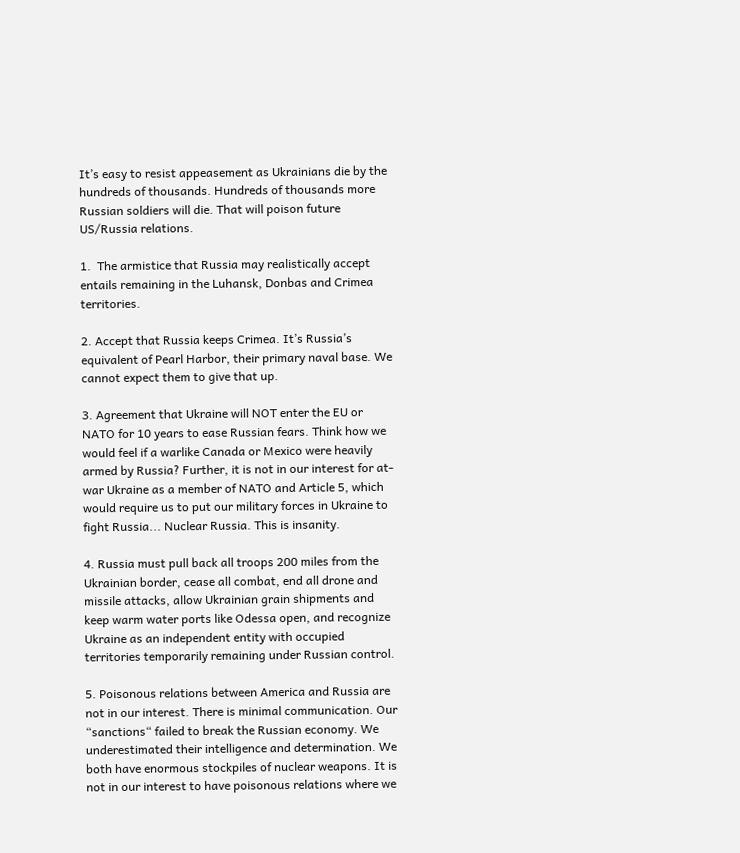It’s easy to resist appeasement as Ukrainians die by the hundreds of thousands. Hundreds of thousands more Russian soldiers will die. That will poison future US/Russia relations.

1.  The armistice that Russia may realistically accept entails remaining in the Luhansk, Donbas and Crimea territories.

2. Accept that Russia keeps Crimea. It’s Russia’s equivalent of Pearl Harbor, their primary naval base. We cannot expect them to give that up.

3. Agreement that Ukraine will NOT enter the EU or NATO for 10 years to ease Russian fears. Think how we would feel if a warlike Canada or Mexico were heavily armed by Russia? Further, it is not in our interest for at-war Ukraine as a member of NATO and Article 5, which would require us to put our military forces in Ukraine to fight Russia... Nuclear Russia. This is insanity.

4. Russia must pull back all troops 200 miles from the Ukrainian border, cease all combat, end all drone and missile attacks, allow Ukrainian grain shipments and keep warm water ports like Odessa open, and recognize Ukraine as an independent entity with occupied territories temporarily remaining under Russian control.

5. Poisonous relations between America and Russia are not in our interest. There is minimal communication. Our “sanctions“ failed to break the Russian economy. We underestimated their intelligence and determination. We both have enormous stockpiles of nuclear weapons. It is not in our interest to have poisonous relations where we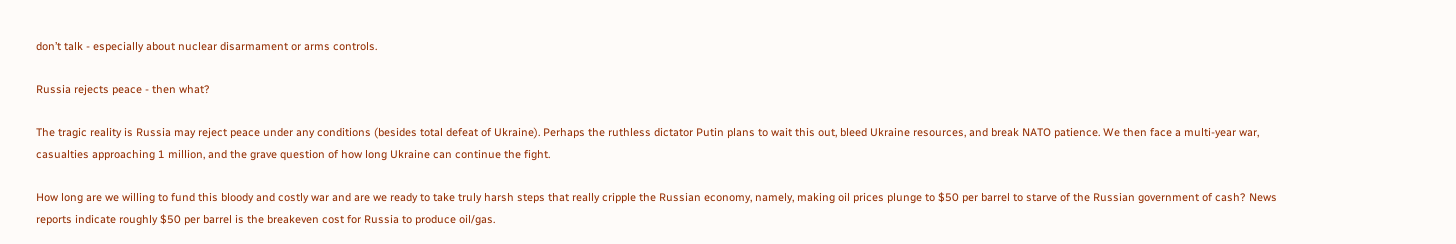don’t talk - especially about nuclear disarmament or arms controls.

Russia rejects peace - then what?

The tragic reality is Russia may reject peace under any conditions (besides total defeat of Ukraine). Perhaps the ruthless dictator Putin plans to wait this out, bleed Ukraine resources, and break NATO patience. We then face a multi-year war, casualties approaching 1 million, and the grave question of how long Ukraine can continue the fight.

How long are we willing to fund this bloody and costly war and are we ready to take truly harsh steps that really cripple the Russian economy, namely, making oil prices plunge to $50 per barrel to starve of the Russian government of cash? News reports indicate roughly $50 per barrel is the breakeven cost for Russia to produce oil/gas.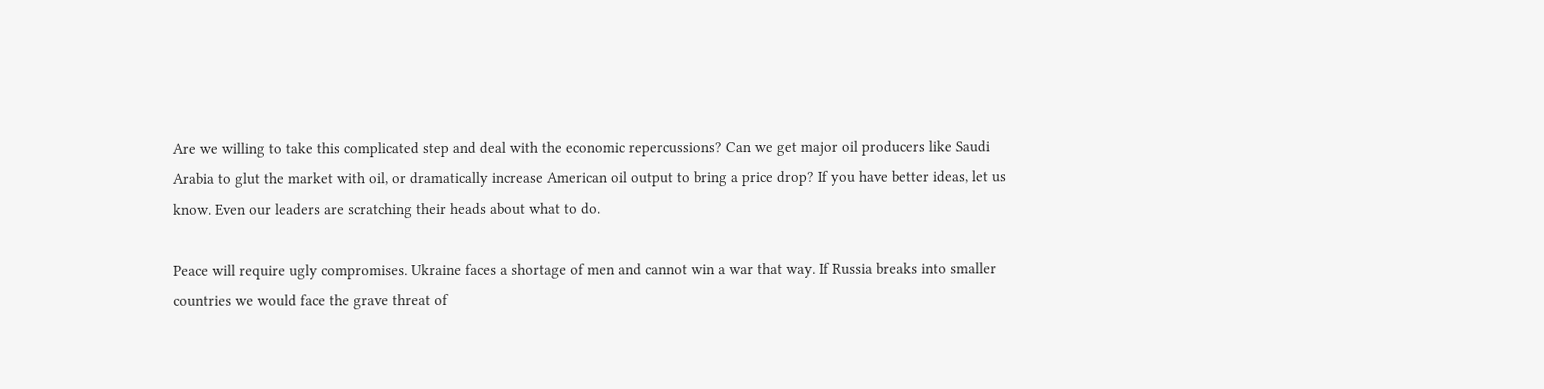Are we willing to take this complicated step and deal with the economic repercussions? Can we get major oil producers like Saudi Arabia to glut the market with oil, or dramatically increase American oil output to bring a price drop? If you have better ideas, let us know. Even our leaders are scratching their heads about what to do.

Peace will require ugly compromises. Ukraine faces a shortage of men and cannot win a war that way. If Russia breaks into smaller countries we would face the grave threat of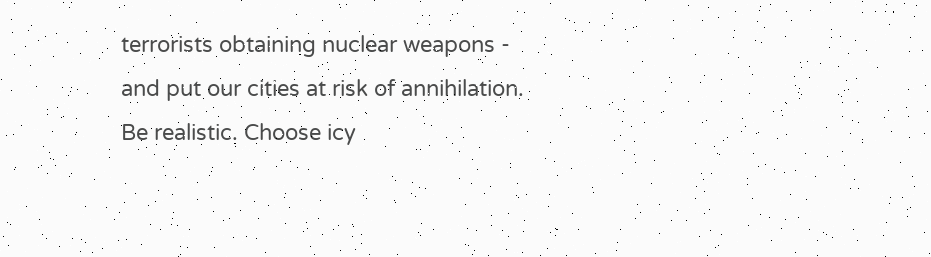terrorists obtaining nuclear weapons - and put our cities at risk of annihilation. Be realistic. Choose icy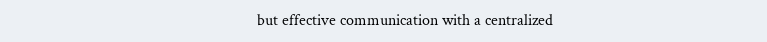but effective communication with a centralized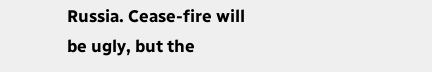Russia. Cease-fire will be ugly, but the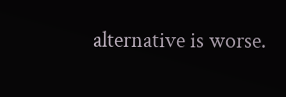alternative is worse.